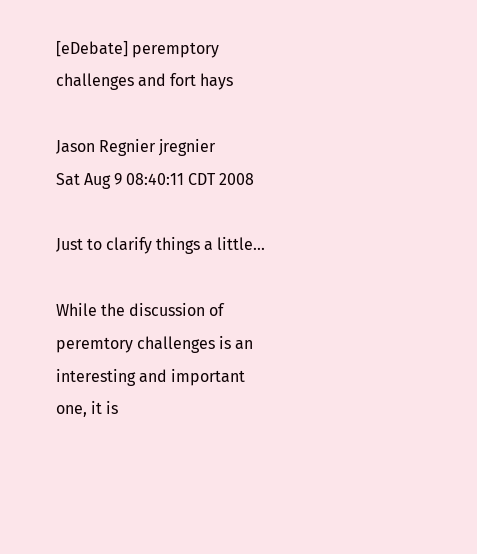[eDebate] peremptory challenges and fort hays

Jason Regnier jregnier
Sat Aug 9 08:40:11 CDT 2008

Just to clarify things a little...

While the discussion of peremtory challenges is an interesting and important
one, it is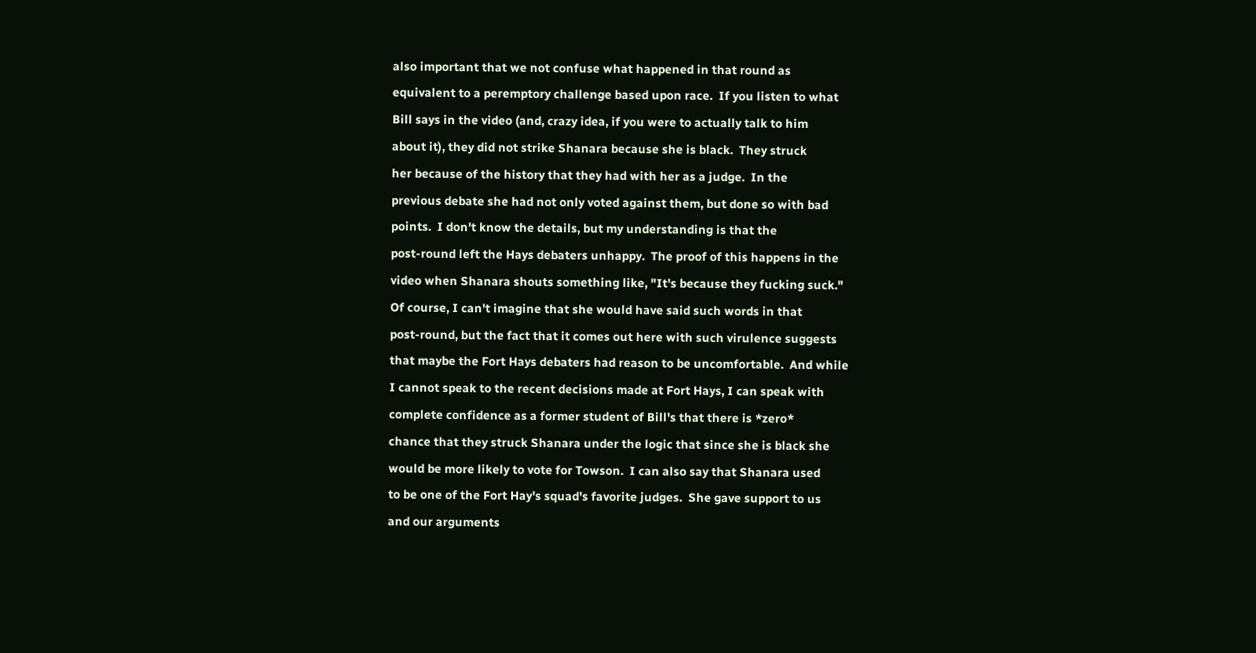also important that we not confuse what happened in that round as
equivalent to a peremptory challenge based upon race.  If you listen to what
Bill says in the video (and, crazy idea, if you were to actually talk to him
about it), they did not strike Shanara because she is black.  They struck
her because of the history that they had with her as a judge.  In the
previous debate she had not only voted against them, but done so with bad
points.  I don't know the details, but my understanding is that the
post-round left the Hays debaters unhappy.  The proof of this happens in the
video when Shanara shouts something like, "It's because they fucking suck."
Of course, I can't imagine that she would have said such words in that
post-round, but the fact that it comes out here with such virulence suggests
that maybe the Fort Hays debaters had reason to be uncomfortable.  And while
I cannot speak to the recent decisions made at Fort Hays, I can speak with
complete confidence as a former student of Bill's that there is *zero*
chance that they struck Shanara under the logic that since she is black she
would be more likely to vote for Towson.  I can also say that Shanara used
to be one of the Fort Hay's squad's favorite judges.  She gave support to us
and our arguments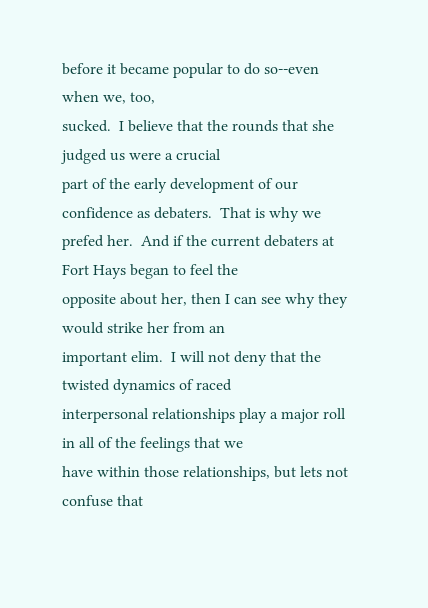before it became popular to do so--even when we, too,
sucked.  I believe that the rounds that she judged us were a crucial
part of the early development of our confidence as debaters.  That is why we
prefed her.  And if the current debaters at Fort Hays began to feel the
opposite about her, then I can see why they would strike her from an
important elim.  I will not deny that the twisted dynamics of raced
interpersonal relationships play a major roll in all of the feelings that we
have within those relationships, but lets not confuse that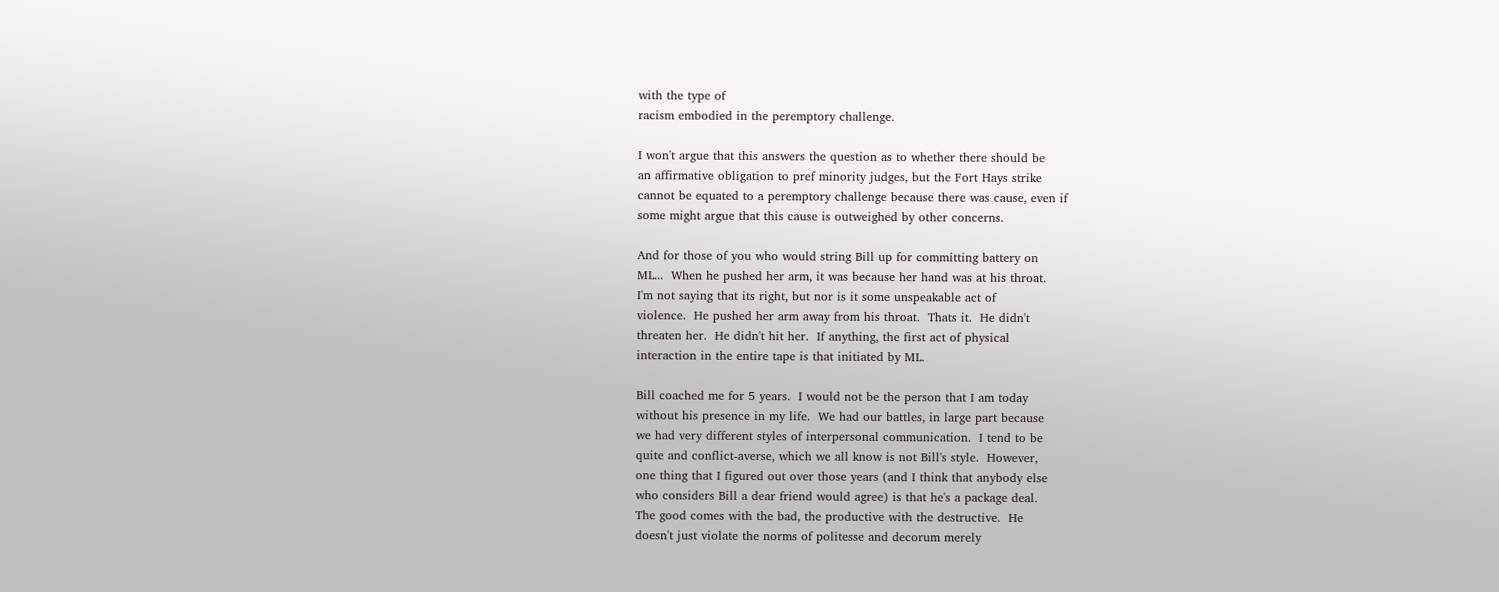with the type of
racism embodied in the peremptory challenge.

I won't argue that this answers the question as to whether there should be
an affirmative obligation to pref minority judges, but the Fort Hays strike
cannot be equated to a peremptory challenge because there was cause, even if
some might argue that this cause is outweighed by other concerns.

And for those of you who would string Bill up for committing battery on
ML...  When he pushed her arm, it was because her hand was at his throat.
I'm not saying that its right, but nor is it some unspeakable act of
violence.  He pushed her arm away from his throat.  Thats it.  He didn't
threaten her.  He didn't hit her.  If anything, the first act of physical
interaction in the entire tape is that initiated by ML.

Bill coached me for 5 years.  I would not be the person that I am today
without his presence in my life.  We had our battles, in large part because
we had very different styles of interpersonal communication.  I tend to be
quite and conflict-averse, which we all know is not Bill's style.  However,
one thing that I figured out over those years (and I think that anybody else
who considers Bill a dear friend would agree) is that he's a package deal.
The good comes with the bad, the productive with the destructive.  He
doesn't just violate the norms of politesse and decorum merely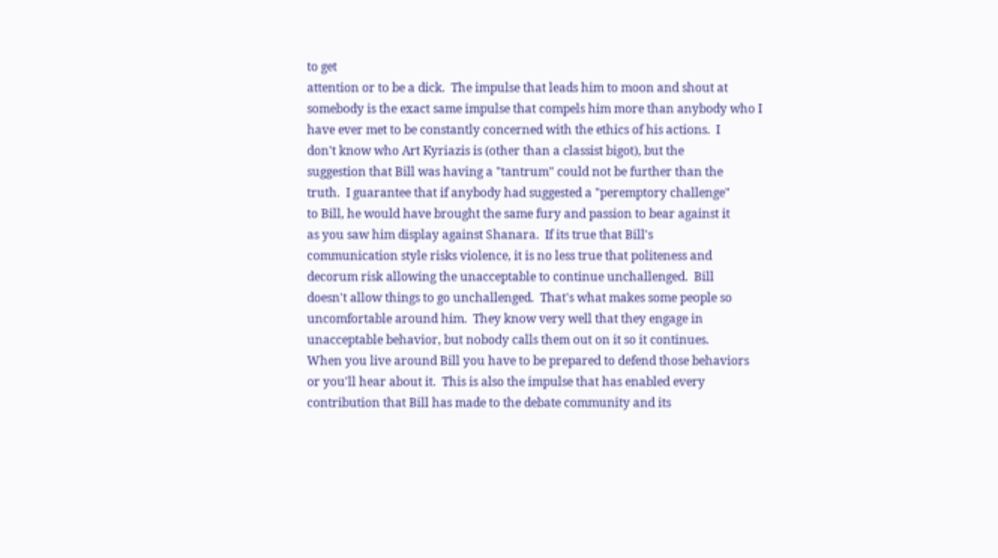to get
attention or to be a dick.  The impulse that leads him to moon and shout at
somebody is the exact same impulse that compels him more than anybody who I
have ever met to be constantly concerned with the ethics of his actions.  I
don't know who Art Kyriazis is (other than a classist bigot), but the
suggestion that Bill was having a "tantrum" could not be further than the
truth.  I guarantee that if anybody had suggested a "peremptory challenge"
to Bill, he would have brought the same fury and passion to bear against it
as you saw him display against Shanara.  If its true that Bill's
communication style risks violence, it is no less true that politeness and
decorum risk allowing the unacceptable to continue unchallenged.  Bill
doesn't allow things to go unchallenged.  That's what makes some people so
uncomfortable around him.  They know very well that they engage in
unacceptable behavior, but nobody calls them out on it so it continues.
When you live around Bill you have to be prepared to defend those behaviors
or you'll hear about it.  This is also the impulse that has enabled every
contribution that Bill has made to the debate community and its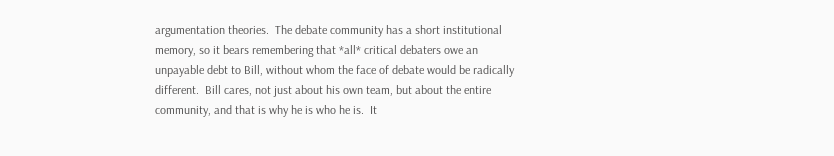argumentation theories.  The debate community has a short institutional
memory, so it bears remembering that *all* critical debaters owe an
unpayable debt to Bill, without whom the face of debate would be radically
different.  Bill cares, not just about his own team, but about the entire
community, and that is why he is who he is.  It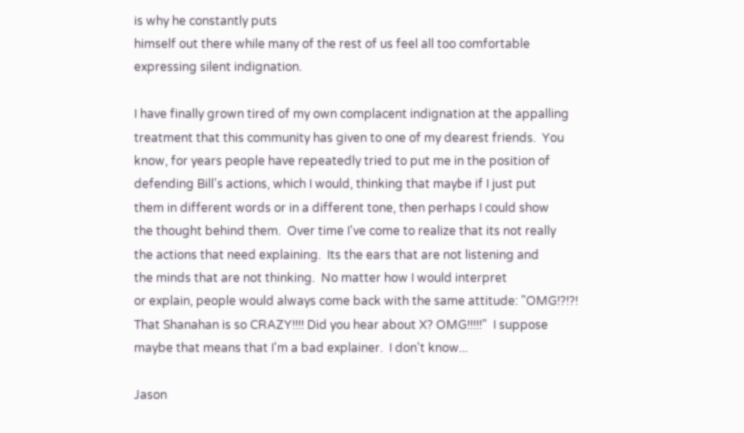is why he constantly puts
himself out there while many of the rest of us feel all too comfortable
expressing silent indignation.

I have finally grown tired of my own complacent indignation at the appalling
treatment that this community has given to one of my dearest friends.  You
know, for years people have repeatedly tried to put me in the position of
defending Bill's actions, which I would, thinking that maybe if I just put
them in different words or in a different tone, then perhaps I could show
the thought behind them.  Over time I've come to realize that its not really
the actions that need explaining.  Its the ears that are not listening and
the minds that are not thinking.  No matter how I would interpret
or explain, people would always come back with the same attitude: "OMG!?!?!
That Shanahan is so CRAZY!!!! Did you hear about X? OMG!!!!!"  I suppose
maybe that means that I'm a bad explainer.  I don't know...

Jason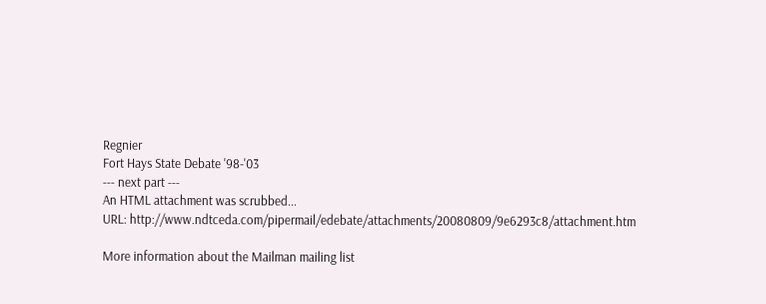Regnier
Fort Hays State Debate '98-'03
--- next part ---
An HTML attachment was scrubbed...
URL: http://www.ndtceda.com/pipermail/edebate/attachments/20080809/9e6293c8/attachment.htm

More information about the Mailman mailing list